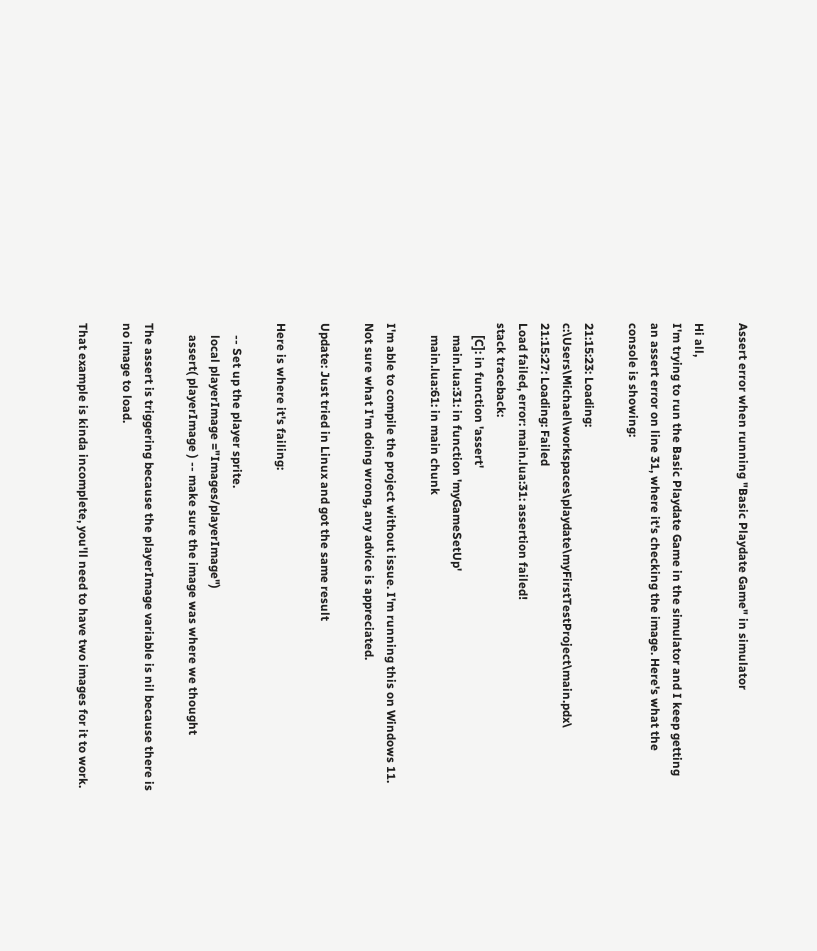Assert error when running "Basic Playdate Game" in simulator

Hi all,
I'm trying to run the Basic Playdate Game in the simulator and I keep getting an assert error on line 31, where it's checking the image. Here's what the console is showing:

21:15:23: Loading: c:\Users\Michael\workspaces\playdate\myFirstTestProject\main.pdx\
21:15:27: Loading: Failed
Load failed, error: main.lua:31: assertion failed!
stack traceback:
    [C]: in function 'assert'
    main.lua:31: in function 'myGameSetUp'
    main.lua:61: in main chunk

I'm able to compile the project without issue. I'm running this on Windows 11. Not sure what I'm doing wrong, any advice is appreciated.

Update: Just tried in Linux and got the same result

Here is where it's failing:

    -- Set up the player sprite.
    local playerImage ="Images/playerImage")
    assert( playerImage ) -- make sure the image was where we thought

The assert is triggering because the playerImage variable is nil because there is no image to load.

That example is kinda incomplete, you'll need to have two images for it to work.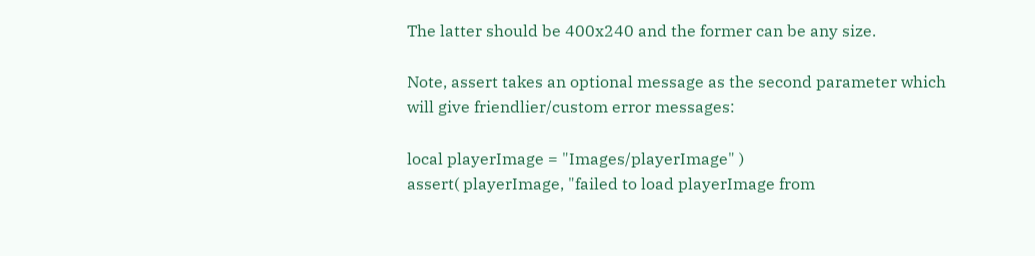The latter should be 400x240 and the former can be any size.

Note, assert takes an optional message as the second parameter which will give friendlier/custom error messages:

local playerImage = "Images/playerImage" )
assert( playerImage, "failed to load playerImage from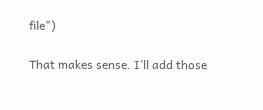file")

That makes sense. I’ll add those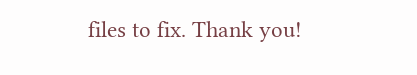files to fix. Thank you!